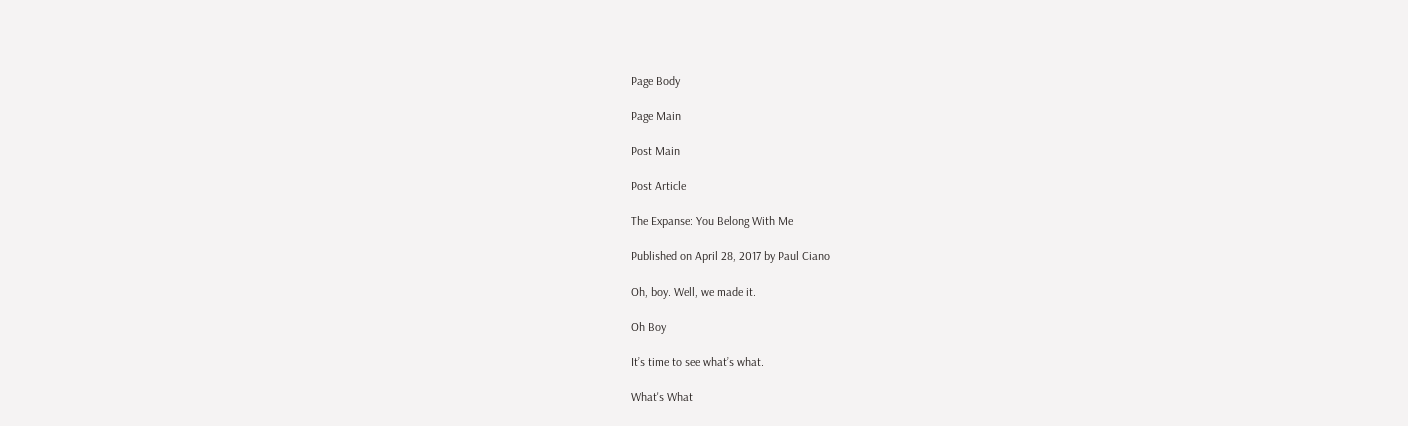Page Body

Page Main

Post Main

Post Article

The Expanse: You Belong With Me

Published on April 28, 2017 by Paul Ciano

Oh, boy. Well, we made it.

Oh Boy

It’s time to see what’s what.

What's What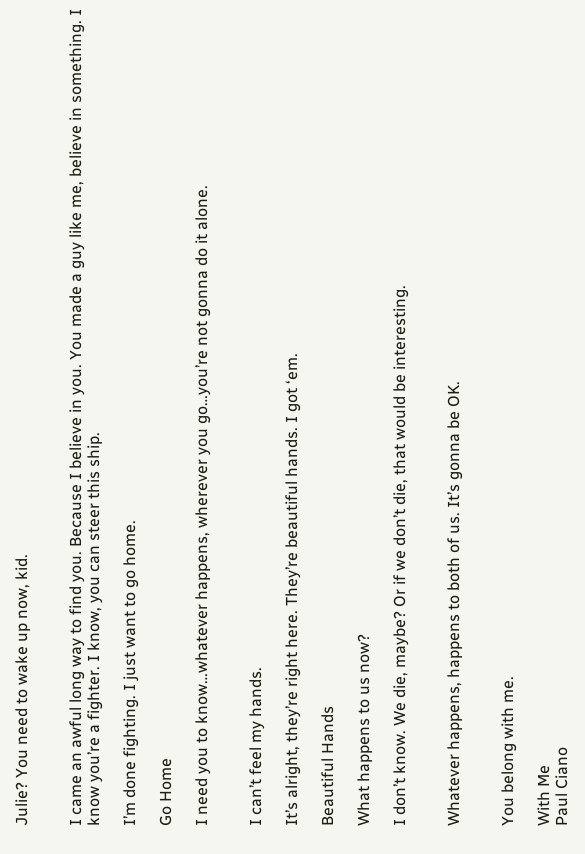Julie? You need to wake up now, kid.


I came an awful long way to find you. Because I believe in you. You made a guy like me, believe in something. I know you’re a fighter. I know, you can steer this ship.

I’m done fighting. I just want to go home.

Go Home

I need you to know…whatever happens, wherever you go…you’re not gonna do it alone.


I can’t feel my hands.

It’s alright, they’re right here. They’re beautiful hands. I got ‘em.

Beautiful Hands

What happens to us now?

I don’t know. We die, maybe? Or if we don’t die, that would be interesting.


Whatever happens, happens to both of us. It’s gonna be OK.


You belong with me.

With Me
Paul Ciano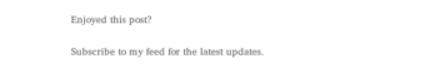Enjoyed this post?

Subscribe to my feed for the latest updates.